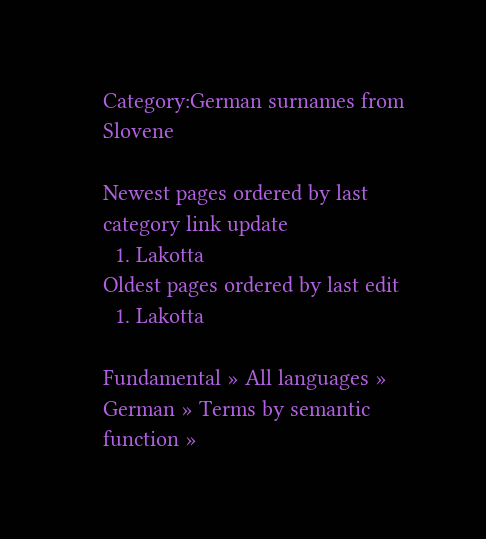Category:German surnames from Slovene

Newest pages ordered by last category link update
  1. Lakotta
Oldest pages ordered by last edit
  1. Lakotta

Fundamental » All languages » German » Terms by semantic function »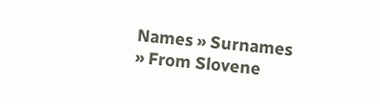Names » Surnames » From Slovene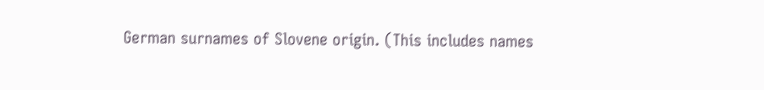German surnames of Slovene origin. (This includes names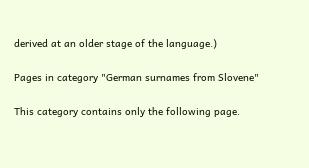derived at an older stage of the language.)

Pages in category "German surnames from Slovene"

This category contains only the following page.